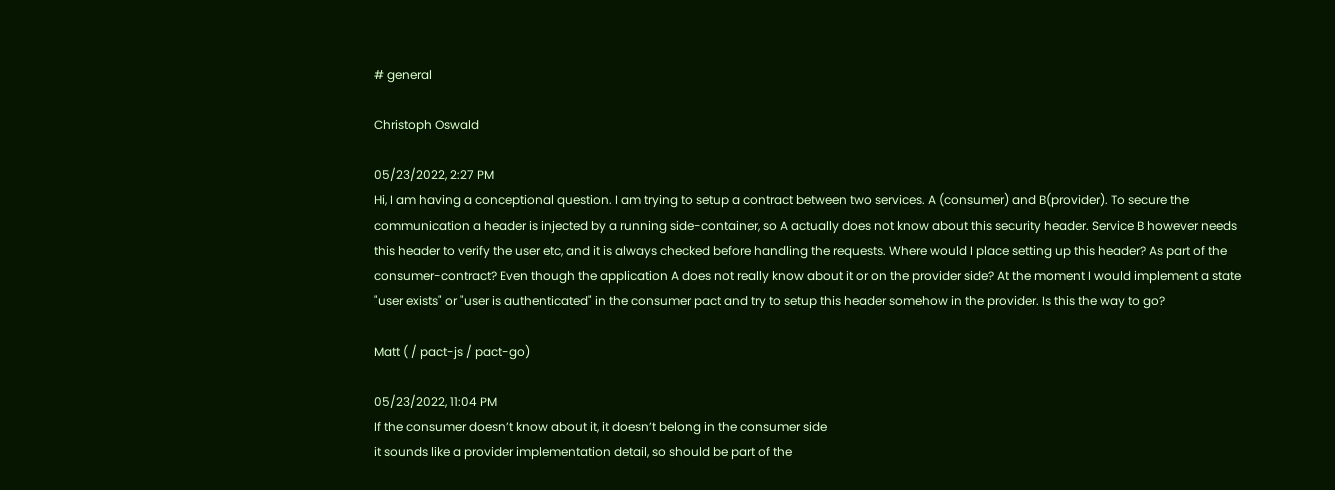# general

Christoph Oswald

05/23/2022, 2:27 PM
Hi, I am having a conceptional question. I am trying to setup a contract between two services. A (consumer) and B(provider). To secure the communication a header is injected by a running side-container, so A actually does not know about this security header. Service B however needs this header to verify the user etc, and it is always checked before handling the requests. Where would I place setting up this header? As part of the consumer-contract? Even though the application A does not really know about it or on the provider side? At the moment I would implement a state "user exists" or "user is authenticated" in the consumer pact and try to setup this header somehow in the provider. Is this the way to go?

Matt ( / pact-js / pact-go)

05/23/2022, 11:04 PM
If the consumer doesn’t know about it, it doesn’t belong in the consumer side
it sounds like a provider implementation detail, so should be part of the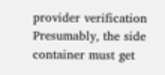provider verification
Presumably, the side container must get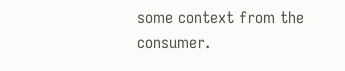some context from the consumer.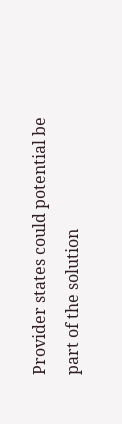Provider states could potential be part of the solution